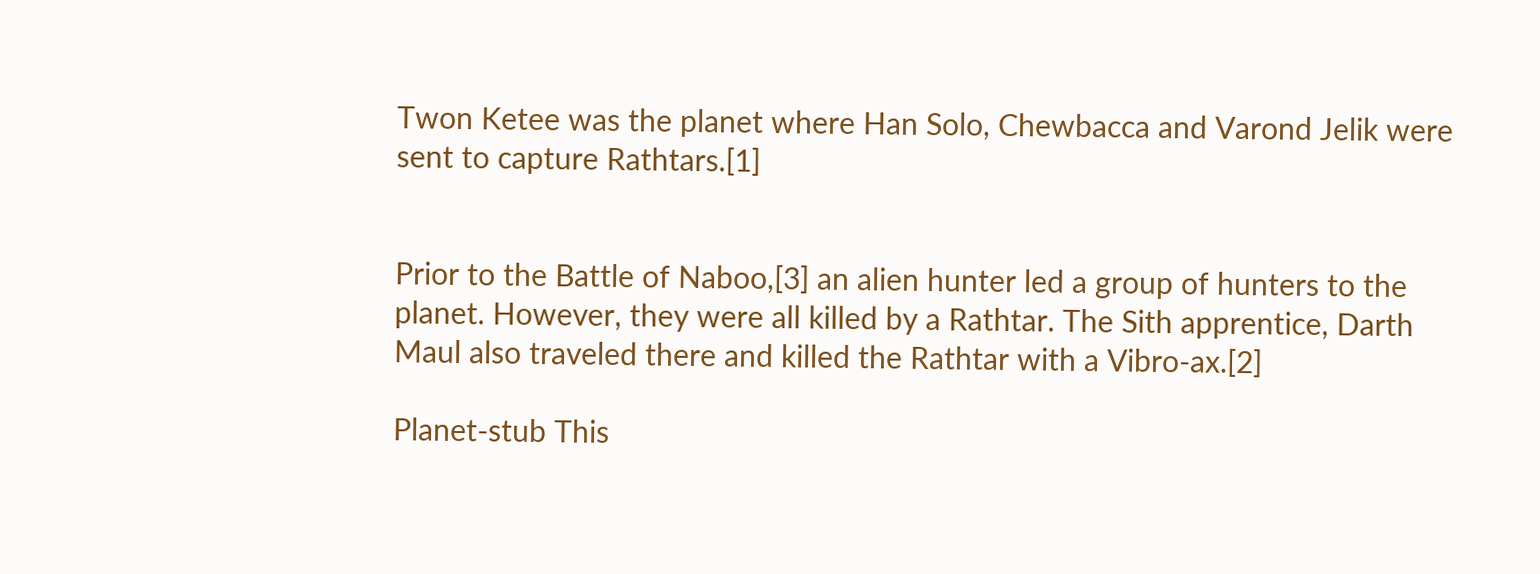Twon Ketee was the planet where Han Solo, Chewbacca and Varond Jelik were sent to capture Rathtars.[1]


Prior to the Battle of Naboo,[3] an alien hunter led a group of hunters to the planet. However, they were all killed by a Rathtar. The Sith apprentice, Darth Maul also traveled there and killed the Rathtar with a Vibro-ax.[2]

Planet-stub This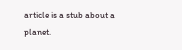article is a stub about a planet.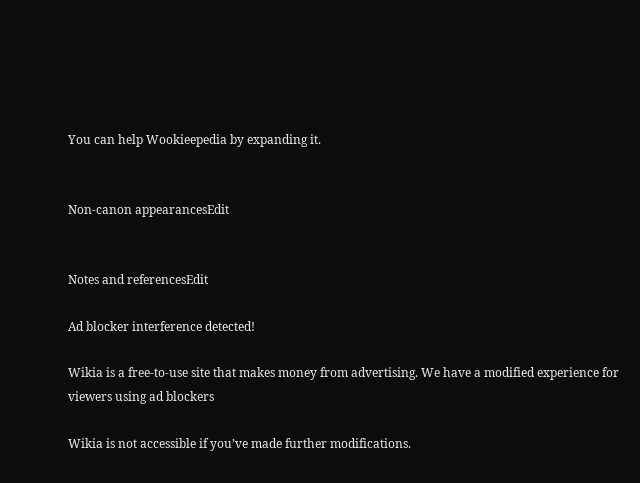You can help Wookieepedia by expanding it.


Non-canon appearancesEdit


Notes and referencesEdit

Ad blocker interference detected!

Wikia is a free-to-use site that makes money from advertising. We have a modified experience for viewers using ad blockers

Wikia is not accessible if you’ve made further modifications.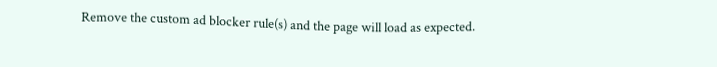Remove the custom ad blocker rule(s) and the page will load as expected.